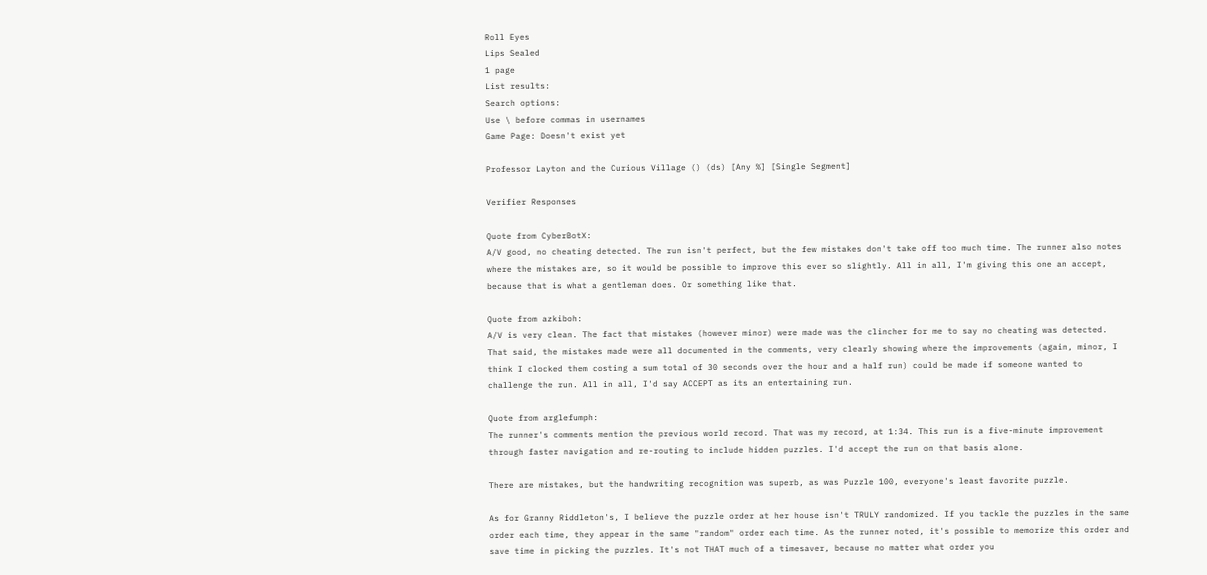Roll Eyes
Lips Sealed
1 page
List results:
Search options:
Use \ before commas in usernames
Game Page: Doesn't exist yet

Professor Layton and the Curious Village () (ds) [Any %] [Single Segment]

Verifier Responses

Quote from CyberBotX:
A/V good, no cheating detected. The run isn't perfect, but the few mistakes don't take off too much time. The runner also notes where the mistakes are, so it would be possible to improve this ever so slightly. All in all, I'm giving this one an accept, because that is what a gentleman does. Or something like that.

Quote from azkiboh:
A/V is very clean. The fact that mistakes (however minor) were made was the clincher for me to say no cheating was detected. That said, the mistakes made were all documented in the comments, very clearly showing where the improvements (again, minor, I think I clocked them costing a sum total of 30 seconds over the hour and a half run) could be made if someone wanted to challenge the run. All in all, I'd say ACCEPT as its an entertaining run.

Quote from arglefumph:
The runner's comments mention the previous world record. That was my record, at 1:34. This run is a five-minute improvement through faster navigation and re-routing to include hidden puzzles. I'd accept the run on that basis alone.

There are mistakes, but the handwriting recognition was superb, as was Puzzle 100, everyone's least favorite puzzle.

As for Granny Riddleton's, I believe the puzzle order at her house isn't TRULY randomized. If you tackle the puzzles in the same order each time, they appear in the same "random" order each time. As the runner noted, it's possible to memorize this order and save time in picking the puzzles. It's not THAT much of a timesaver, because no matter what order you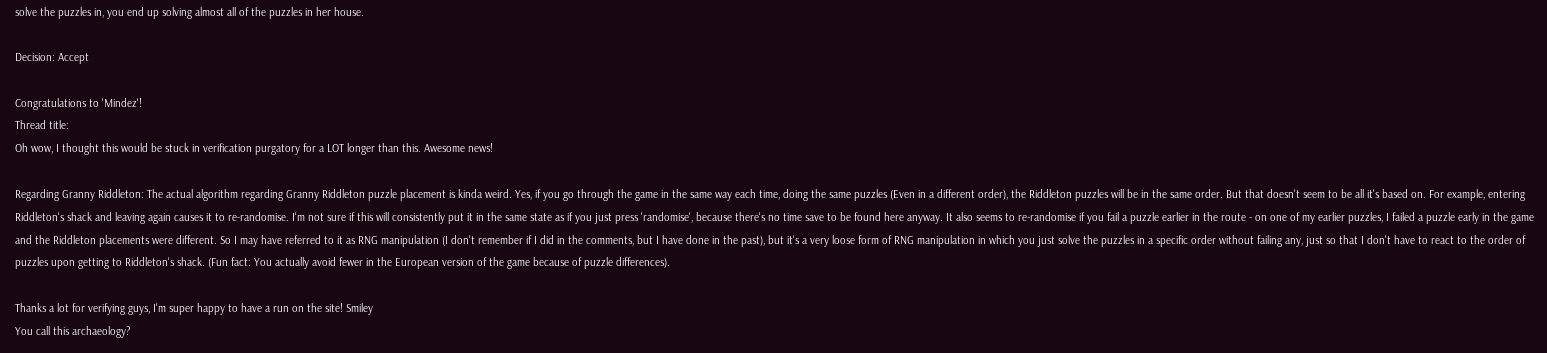solve the puzzles in, you end up solving almost all of the puzzles in her house.

Decision: Accept

Congratulations to 'Mindez'!
Thread title:
Oh wow, I thought this would be stuck in verification purgatory for a LOT longer than this. Awesome news!

Regarding Granny Riddleton: The actual algorithm regarding Granny Riddleton puzzle placement is kinda weird. Yes, if you go through the game in the same way each time, doing the same puzzles (Even in a different order), the Riddleton puzzles will be in the same order. But that doesn't seem to be all it's based on. For example, entering Riddleton's shack and leaving again causes it to re-randomise. I'm not sure if this will consistently put it in the same state as if you just press 'randomise', because there's no time save to be found here anyway. It also seems to re-randomise if you fail a puzzle earlier in the route - on one of my earlier puzzles, I failed a puzzle early in the game and the Riddleton placements were different. So I may have referred to it as RNG manipulation (I don't remember if I did in the comments, but I have done in the past), but it's a very loose form of RNG manipulation in which you just solve the puzzles in a specific order without failing any, just so that I don't have to react to the order of puzzles upon getting to Riddleton's shack. (Fun fact: You actually avoid fewer in the European version of the game because of puzzle differences).

Thanks a lot for verifying guys, I'm super happy to have a run on the site! Smiley
You call this archaeology?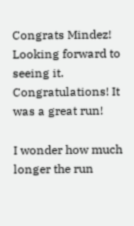Congrats Mindez! Looking forward to seeing it.
Congratulations! It was a great run!

I wonder how much longer the run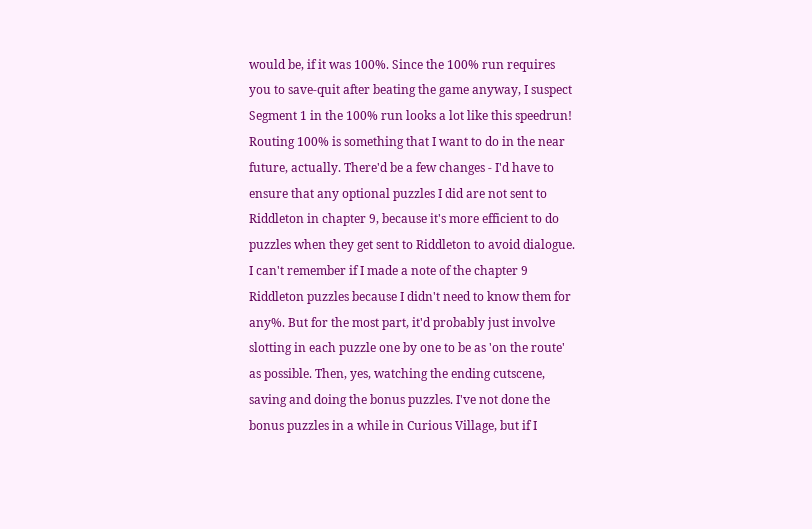would be, if it was 100%. Since the 100% run requires you to save-quit after beating the game anyway, I suspect Segment 1 in the 100% run looks a lot like this speedrun!
Routing 100% is something that I want to do in the near future, actually. There'd be a few changes - I'd have to ensure that any optional puzzles I did are not sent to Riddleton in chapter 9, because it's more efficient to do puzzles when they get sent to Riddleton to avoid dialogue. I can't remember if I made a note of the chapter 9 Riddleton puzzles because I didn't need to know them for any%. But for the most part, it'd probably just involve slotting in each puzzle one by one to be as 'on the route' as possible. Then, yes, watching the ending cutscene, saving and doing the bonus puzzles. I've not done the bonus puzzles in a while in Curious Village, but if I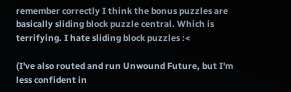remember correctly I think the bonus puzzles are basically sliding block puzzle central. Which is terrifying. I hate sliding block puzzles :<

(I've also routed and run Unwound Future, but I'm less confident in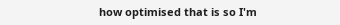how optimised that is so I'm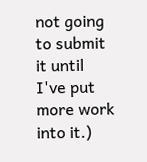not going to submit it until I've put more work into it.)